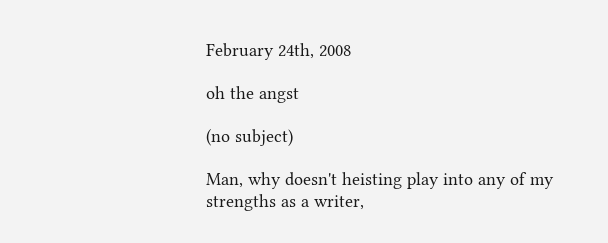February 24th, 2008

oh the angst

(no subject)

Man, why doesn't heisting play into any of my strengths as a writer,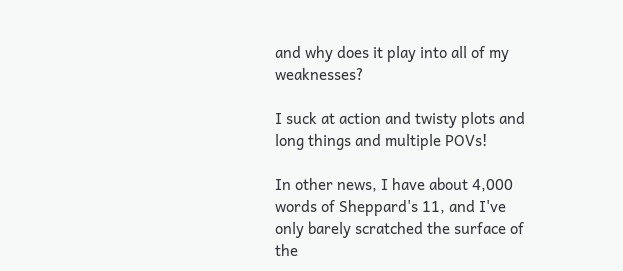and why does it play into all of my weaknesses?

I suck at action and twisty plots and long things and multiple POVs!

In other news, I have about 4,000 words of Sheppard's 11, and I've only barely scratched the surface of the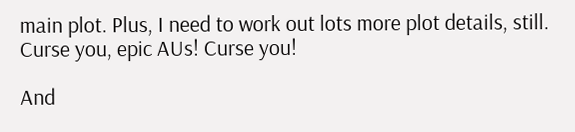main plot. Plus, I need to work out lots more plot details, still. Curse you, epic AUs! Curse you!

And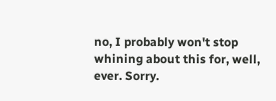no, I probably won't stop whining about this for, well, ever. Sorry.